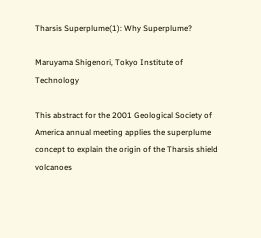Tharsis Superplume(1): Why Superplume?

Maruyama Shigenori, Tokyo Institute of Technology

This abstract for the 2001 Geological Society of America annual meeting applies the superplume concept to explain the origin of the Tharsis shield volcanoes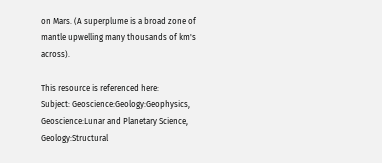on Mars. (A superplume is a broad zone of mantle upwelling many thousands of km's across).

This resource is referenced here:
Subject: Geoscience:Geology:Geophysics, Geoscience:Lunar and Planetary Science, Geology:Structural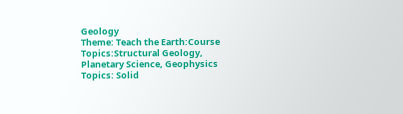Geology
Theme: Teach the Earth:Course Topics:Structural Geology, Planetary Science, Geophysics
Topics: Solid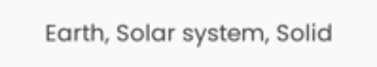Earth, Solar system, Solid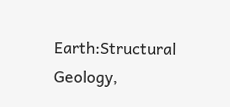Earth:Structural Geology,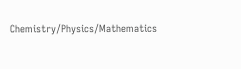Chemistry/Physics/Mathematics